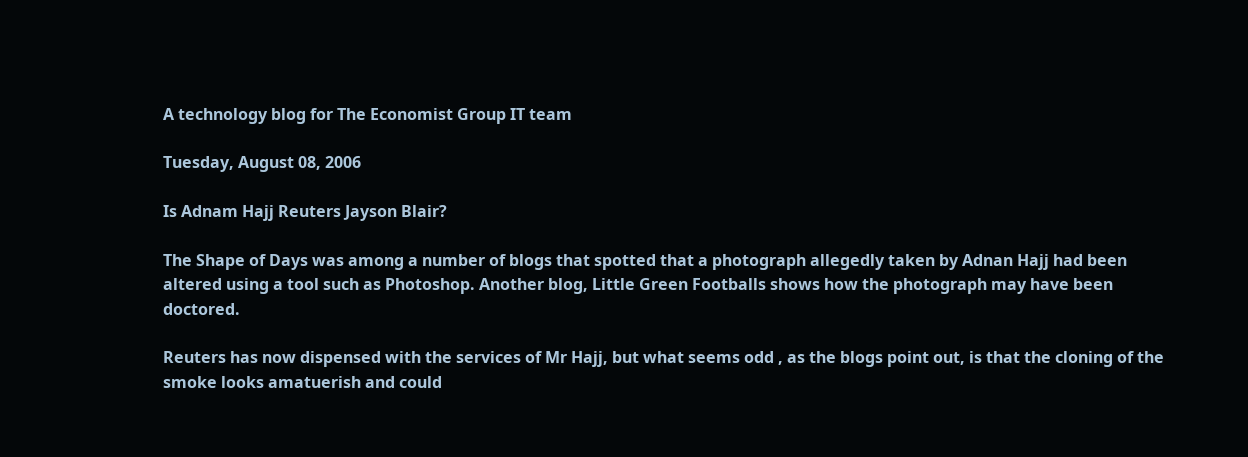A technology blog for The Economist Group IT team

Tuesday, August 08, 2006

Is Adnam Hajj Reuters Jayson Blair?

The Shape of Days was among a number of blogs that spotted that a photograph allegedly taken by Adnan Hajj had been altered using a tool such as Photoshop. Another blog, Little Green Footballs shows how the photograph may have been doctored.

Reuters has now dispensed with the services of Mr Hajj, but what seems odd , as the blogs point out, is that the cloning of the smoke looks amatuerish and could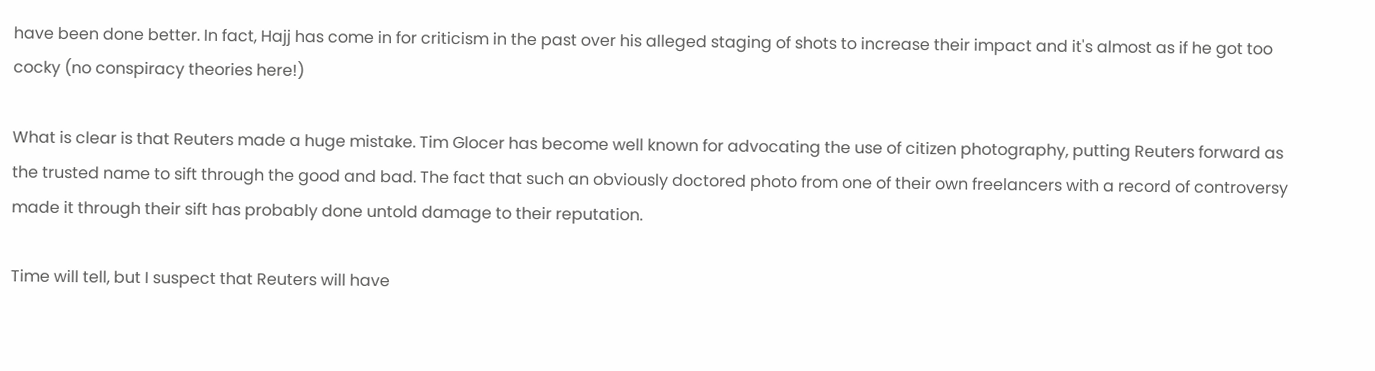have been done better. In fact, Hajj has come in for criticism in the past over his alleged staging of shots to increase their impact and it's almost as if he got too cocky (no conspiracy theories here!)

What is clear is that Reuters made a huge mistake. Tim Glocer has become well known for advocating the use of citizen photography, putting Reuters forward as the trusted name to sift through the good and bad. The fact that such an obviously doctored photo from one of their own freelancers with a record of controversy made it through their sift has probably done untold damage to their reputation.

Time will tell, but I suspect that Reuters will have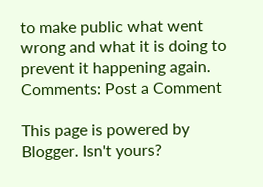to make public what went wrong and what it is doing to prevent it happening again.
Comments: Post a Comment

This page is powered by Blogger. Isn't yours?